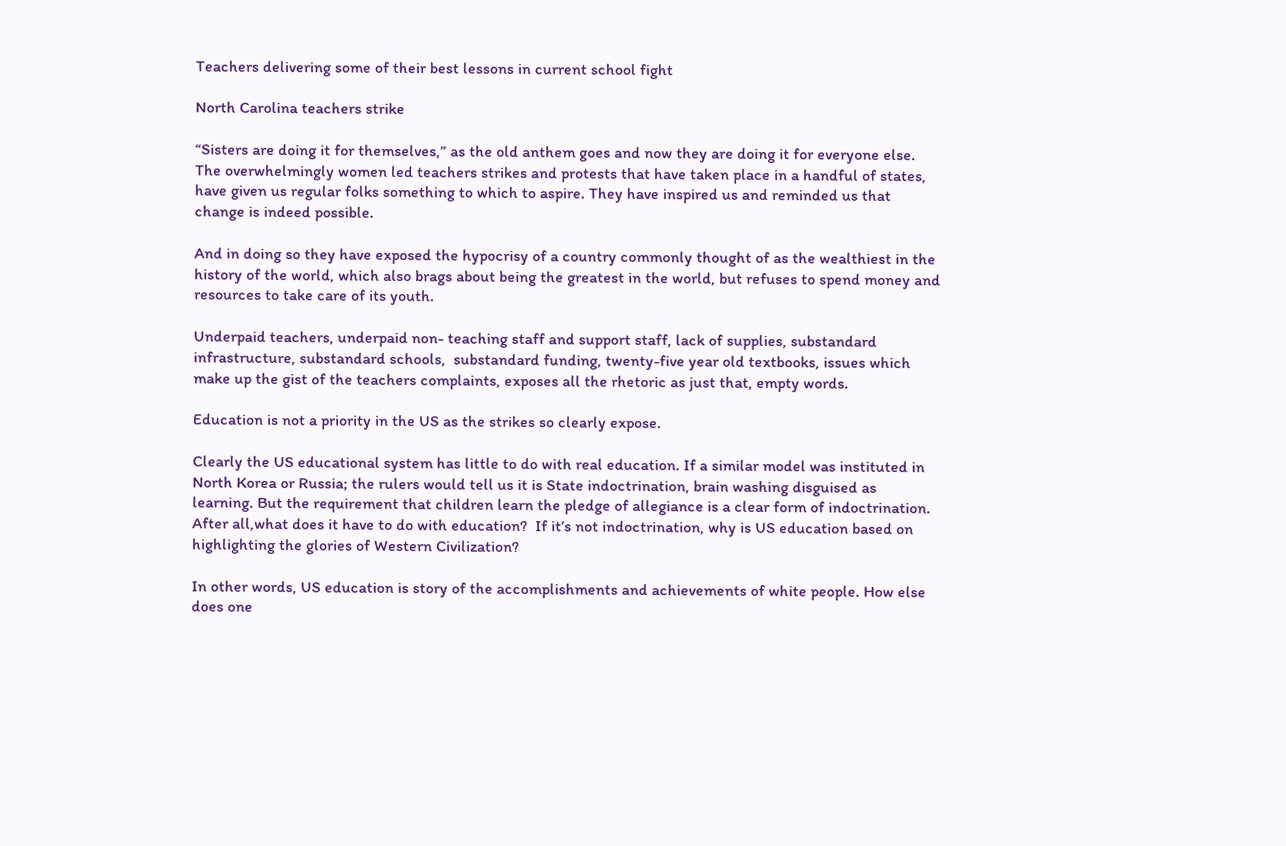Teachers delivering some of their best lessons in current school fight

North Carolina teachers strike

“Sisters are doing it for themselves,” as the old anthem goes and now they are doing it for everyone else. The overwhelmingly women led teachers strikes and protests that have taken place in a handful of states, have given us regular folks something to which to aspire. They have inspired us and reminded us that change is indeed possible.

And in doing so they have exposed the hypocrisy of a country commonly thought of as the wealthiest in the history of the world, which also brags about being the greatest in the world, but refuses to spend money and resources to take care of its youth.

Underpaid teachers, underpaid non- teaching staff and support staff, lack of supplies, substandard infrastructure, substandard schools,  substandard funding, twenty-five year old textbooks, issues which make up the gist of the teachers complaints, exposes all the rhetoric as just that, empty words.

Education is not a priority in the US as the strikes so clearly expose.

Clearly the US educational system has little to do with real education. If a similar model was instituted in North Korea or Russia; the rulers would tell us it is State indoctrination, brain washing disguised as learning. But the requirement that children learn the pledge of allegiance is a clear form of indoctrination. After all,what does it have to do with education?  If it’s not indoctrination, why is US education based on highlighting the glories of Western Civilization?

In other words, US education is story of the accomplishments and achievements of white people. How else does one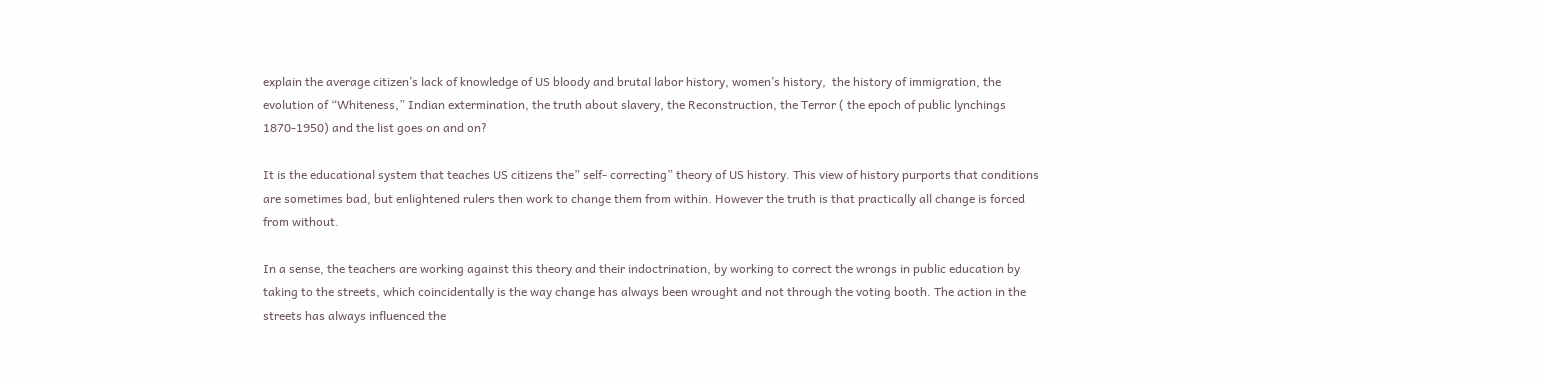explain the average citizen’s lack of knowledge of US bloody and brutal labor history, women’s history,  the history of immigration, the evolution of “Whiteness,” Indian extermination, the truth about slavery, the Reconstruction, the Terror ( the epoch of public lynchings 1870-1950) and the list goes on and on?

It is the educational system that teaches US citizens the” self- correcting” theory of US history. This view of history purports that conditions are sometimes bad, but enlightened rulers then work to change them from within. However the truth is that practically all change is forced from without.

In a sense, the teachers are working against this theory and their indoctrination, by working to correct the wrongs in public education by taking to the streets, which coincidentally is the way change has always been wrought and not through the voting booth. The action in the streets has always influenced the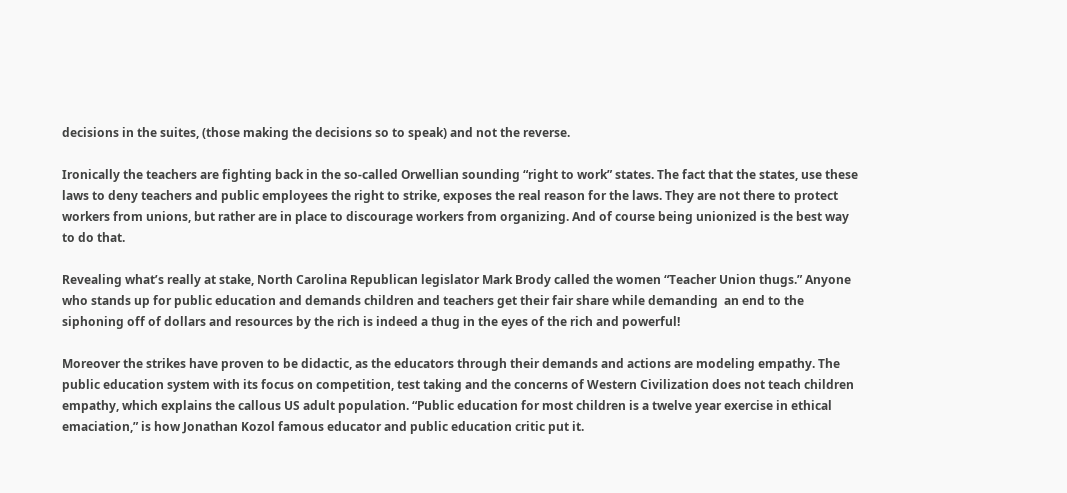decisions in the suites, (those making the decisions so to speak) and not the reverse.

Ironically the teachers are fighting back in the so-called Orwellian sounding “right to work” states. The fact that the states, use these laws to deny teachers and public employees the right to strike, exposes the real reason for the laws. They are not there to protect workers from unions, but rather are in place to discourage workers from organizing. And of course being unionized is the best way to do that.

Revealing what’s really at stake, North Carolina Republican legislator Mark Brody called the women “Teacher Union thugs.” Anyone who stands up for public education and demands children and teachers get their fair share while demanding  an end to the siphoning off of dollars and resources by the rich is indeed a thug in the eyes of the rich and powerful!

Moreover the strikes have proven to be didactic, as the educators through their demands and actions are modeling empathy. The public education system with its focus on competition, test taking and the concerns of Western Civilization does not teach children empathy, which explains the callous US adult population. “Public education for most children is a twelve year exercise in ethical emaciation,” is how Jonathan Kozol famous educator and public education critic put it.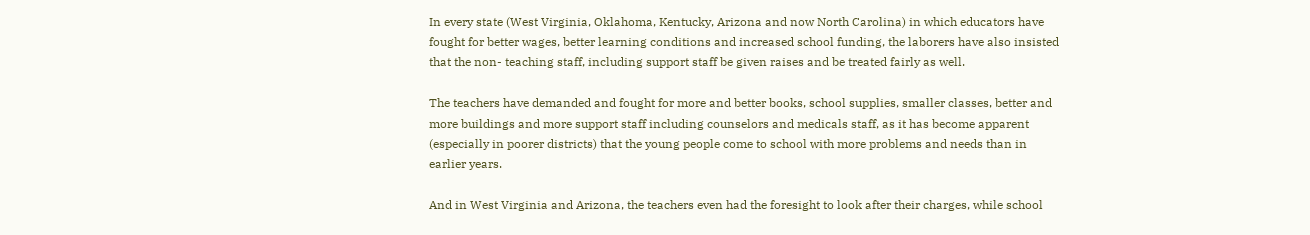In every state (West Virginia, Oklahoma, Kentucky, Arizona and now North Carolina) in which educators have  fought for better wages, better learning conditions and increased school funding, the laborers have also insisted that the non- teaching staff, including support staff be given raises and be treated fairly as well.

The teachers have demanded and fought for more and better books, school supplies, smaller classes, better and more buildings and more support staff including counselors and medicals staff, as it has become apparent (especially in poorer districts) that the young people come to school with more problems and needs than in earlier years.

And in West Virginia and Arizona, the teachers even had the foresight to look after their charges, while school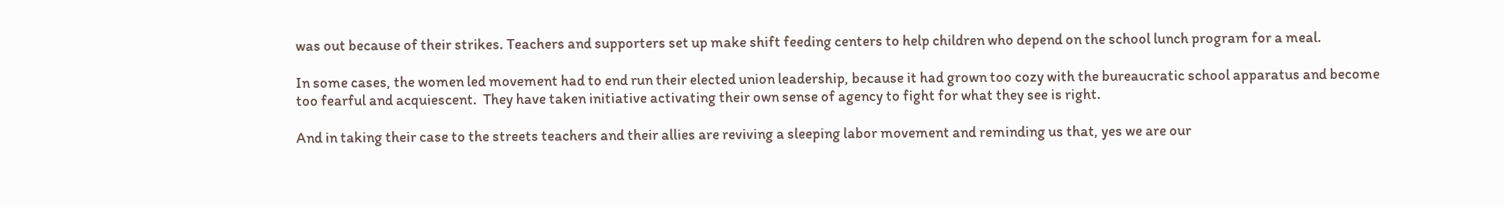was out because of their strikes. Teachers and supporters set up make shift feeding centers to help children who depend on the school lunch program for a meal.

In some cases, the women led movement had to end run their elected union leadership, because it had grown too cozy with the bureaucratic school apparatus and become too fearful and acquiescent.  They have taken initiative activating their own sense of agency to fight for what they see is right.

And in taking their case to the streets teachers and their allies are reviving a sleeping labor movement and reminding us that, yes we are our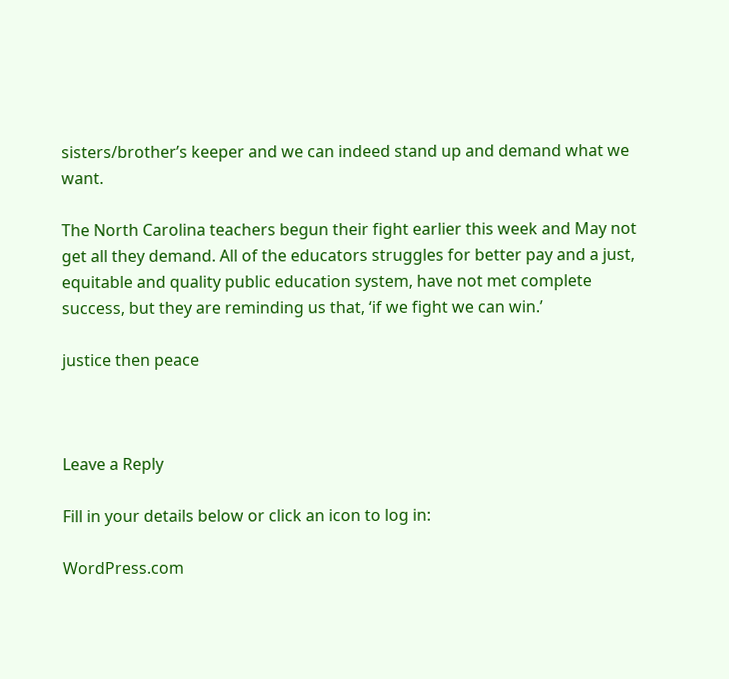sisters/brother’s keeper and we can indeed stand up and demand what we want.

The North Carolina teachers begun their fight earlier this week and May not get all they demand. All of the educators struggles for better pay and a just, equitable and quality public education system, have not met complete success, but they are reminding us that, ‘if we fight we can win.’

justice then peace



Leave a Reply

Fill in your details below or click an icon to log in:

WordPress.com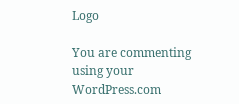Logo

You are commenting using your WordPress.com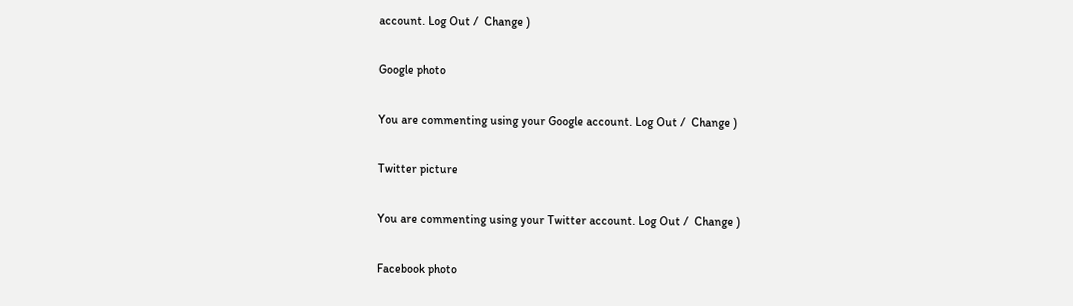account. Log Out /  Change )

Google photo

You are commenting using your Google account. Log Out /  Change )

Twitter picture

You are commenting using your Twitter account. Log Out /  Change )

Facebook photo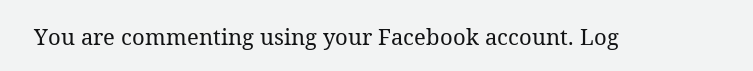You are commenting using your Facebook account. Log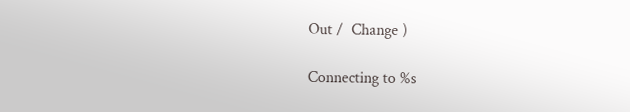Out /  Change )

Connecting to %s